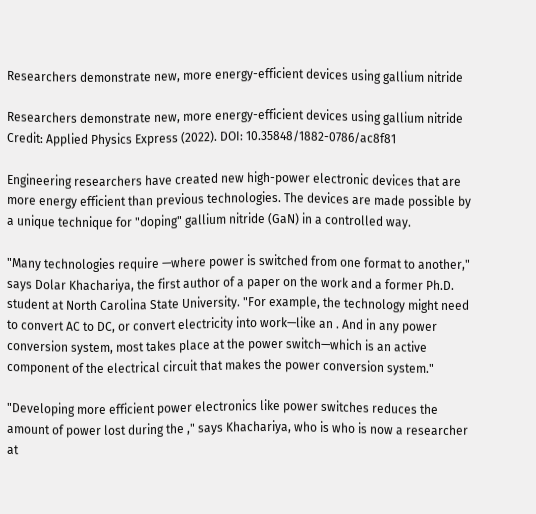Researchers demonstrate new, more energy-efficient devices using gallium nitride

Researchers demonstrate new, more energy-efficient devices using gallium nitride
Credit: Applied Physics Express (2022). DOI: 10.35848/1882-0786/ac8f81

Engineering researchers have created new high-power electronic devices that are more energy efficient than previous technologies. The devices are made possible by a unique technique for "doping" gallium nitride (GaN) in a controlled way.

"Many technologies require —where power is switched from one format to another," says Dolar Khachariya, the first author of a paper on the work and a former Ph.D. student at North Carolina State University. "For example, the technology might need to convert AC to DC, or convert electricity into work—like an . And in any power conversion system, most takes place at the power switch—which is an active component of the electrical circuit that makes the power conversion system."

"Developing more efficient power electronics like power switches reduces the amount of power lost during the ," says Khachariya, who is who is now a researcher at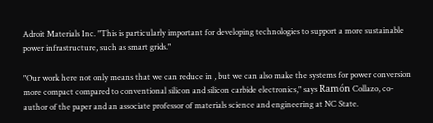Adroit Materials Inc. "This is particularly important for developing technologies to support a more sustainable power infrastructure, such as smart grids."

"Our work here not only means that we can reduce in , but we can also make the systems for power conversion more compact compared to conventional silicon and silicon carbide electronics," says Ramón Collazo, co-author of the paper and an associate professor of materials science and engineering at NC State.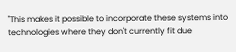"This makes it possible to incorporate these systems into technologies where they don't currently fit due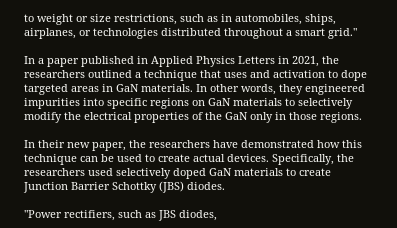to weight or size restrictions, such as in automobiles, ships, airplanes, or technologies distributed throughout a smart grid."

In a paper published in Applied Physics Letters in 2021, the researchers outlined a technique that uses and activation to dope targeted areas in GaN materials. In other words, they engineered impurities into specific regions on GaN materials to selectively modify the electrical properties of the GaN only in those regions.

In their new paper, the researchers have demonstrated how this technique can be used to create actual devices. Specifically, the researchers used selectively doped GaN materials to create Junction Barrier Schottky (JBS) diodes.

"Power rectifiers, such as JBS diodes,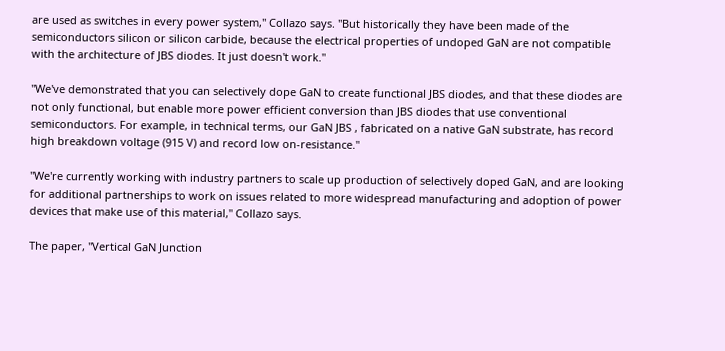are used as switches in every power system," Collazo says. "But historically they have been made of the semiconductors silicon or silicon carbide, because the electrical properties of undoped GaN are not compatible with the architecture of JBS diodes. It just doesn't work."

"We've demonstrated that you can selectively dope GaN to create functional JBS diodes, and that these diodes are not only functional, but enable more power efficient conversion than JBS diodes that use conventional semiconductors. For example, in technical terms, our GaN JBS , fabricated on a native GaN substrate, has record high breakdown voltage (915 V) and record low on-resistance."

"We're currently working with industry partners to scale up production of selectively doped GaN, and are looking for additional partnerships to work on issues related to more widespread manufacturing and adoption of power devices that make use of this material," Collazo says.

The paper, "Vertical GaN Junction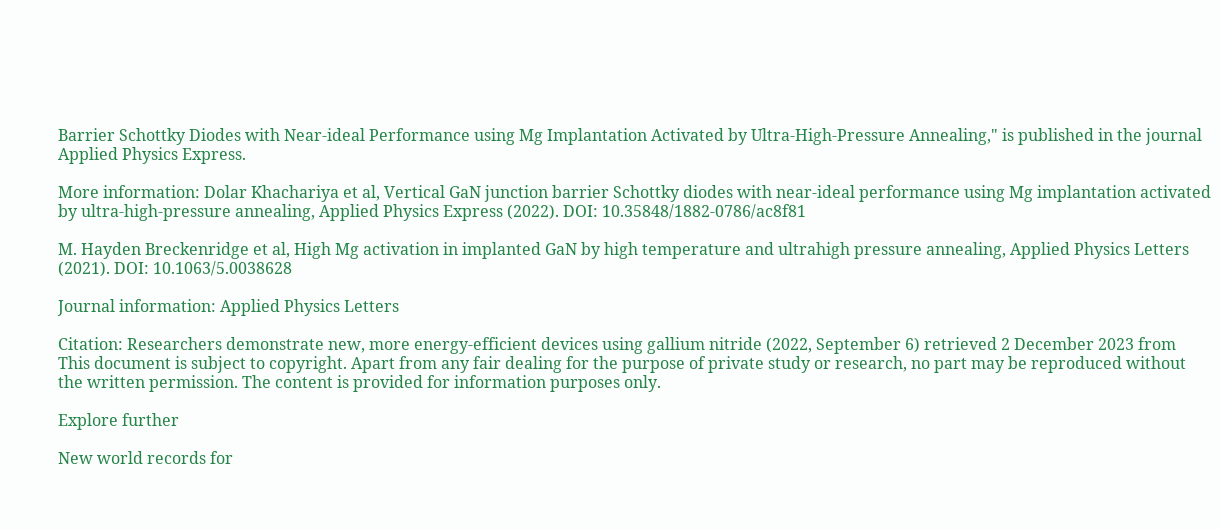Barrier Schottky Diodes with Near-ideal Performance using Mg Implantation Activated by Ultra-High-Pressure Annealing," is published in the journal Applied Physics Express.

More information: Dolar Khachariya et al, Vertical GaN junction barrier Schottky diodes with near-ideal performance using Mg implantation activated by ultra-high-pressure annealing, Applied Physics Express (2022). DOI: 10.35848/1882-0786/ac8f81

M. Hayden Breckenridge et al, High Mg activation in implanted GaN by high temperature and ultrahigh pressure annealing, Applied Physics Letters (2021). DOI: 10.1063/5.0038628

Journal information: Applied Physics Letters

Citation: Researchers demonstrate new, more energy-efficient devices using gallium nitride (2022, September 6) retrieved 2 December 2023 from
This document is subject to copyright. Apart from any fair dealing for the purpose of private study or research, no part may be reproduced without the written permission. The content is provided for information purposes only.

Explore further

New world records for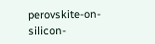perovskite-on-silicon-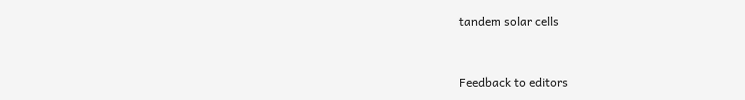tandem solar cells


Feedback to editors